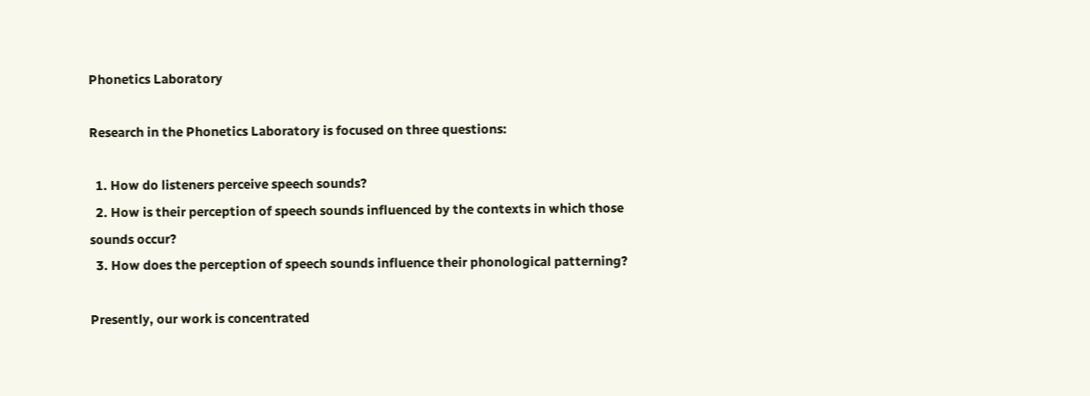Phonetics Laboratory

Research in the Phonetics Laboratory is focused on three questions:

  1. How do listeners perceive speech sounds?
  2. How is their perception of speech sounds influenced by the contexts in which those sounds occur?
  3. How does the perception of speech sounds influence their phonological patterning?

Presently, our work is concentrated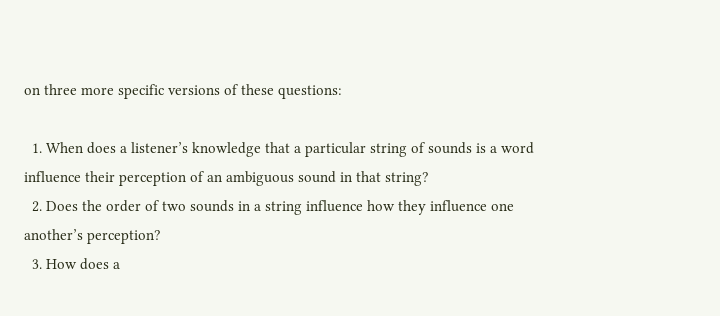on three more specific versions of these questions:

  1. When does a listener’s knowledge that a particular string of sounds is a word influence their perception of an ambiguous sound in that string?
  2. Does the order of two sounds in a string influence how they influence one another’s perception?
  3. How does a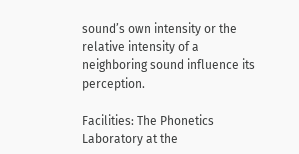sound’s own intensity or the relative intensity of a neighboring sound influence its perception.

Facilities: The Phonetics Laboratory at the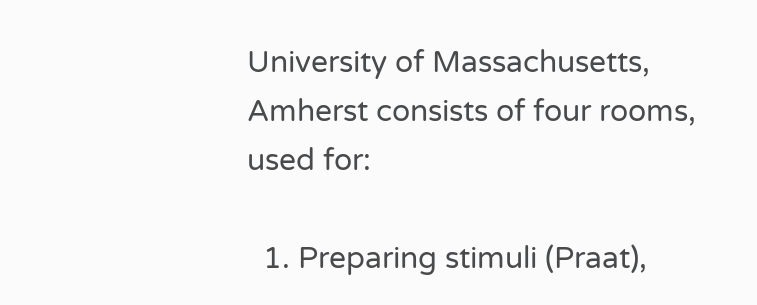University of Massachusetts, Amherst consists of four rooms, used for:

  1. Preparing stimuli (Praat),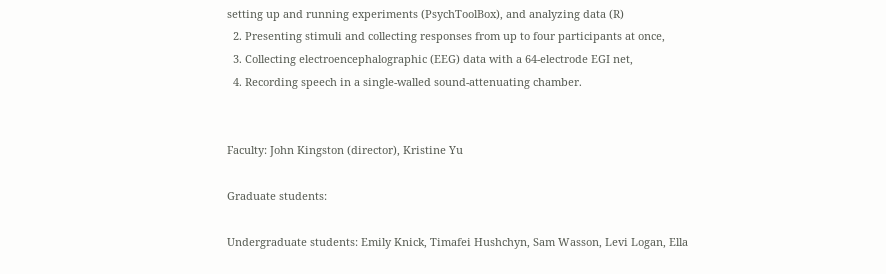setting up and running experiments (PsychToolBox), and analyzing data (R)
  2. Presenting stimuli and collecting responses from up to four participants at once,
  3. Collecting electroencephalographic (EEG) data with a 64-electrode EGI net,
  4. Recording speech in a single-walled sound-attenuating chamber.


Faculty: John Kingston (director), Kristine Yu

Graduate students:

Undergraduate students: Emily Knick, Timafei Hushchyn, Sam Wasson, Levi Logan, Ella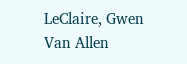LeClaire, Gwen Van Allen